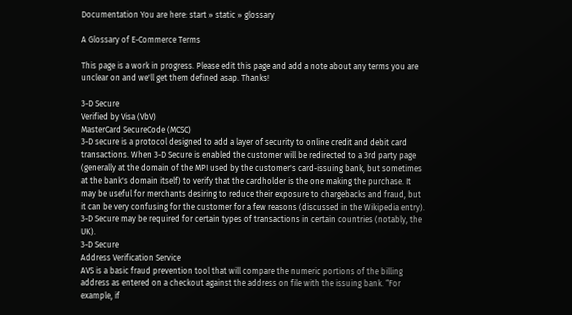Documentation You are here: start » static » glossary

A Glossary of E-Commerce Terms

This page is a work in progress. Please edit this page and add a note about any terms you are unclear on and we'll get them defined asap. Thanks!

3-D Secure
Verified by Visa (VbV)
MasterCard SecureCode (MCSC)
3-D secure is a protocol designed to add a layer of security to online credit and debit card transactions. When 3-D Secure is enabled the customer will be redirected to a 3rd party page (generally at the domain of the MPI used by the customer's card-issuing bank, but sometimes at the bank's domain itself) to verify that the cardholder is the one making the purchase. It may be useful for merchants desiring to reduce their exposure to chargebacks and fraud, but it can be very confusing for the customer for a few reasons (discussed in the Wikipedia entry). 3-D Secure may be required for certain types of transactions in certain countries (notably, the UK).
3-D Secure
Address Verification Service
AVS is a basic fraud prevention tool that will compare the numeric portions of the billing address as entered on a checkout against the address on file with the issuing bank. “For example, if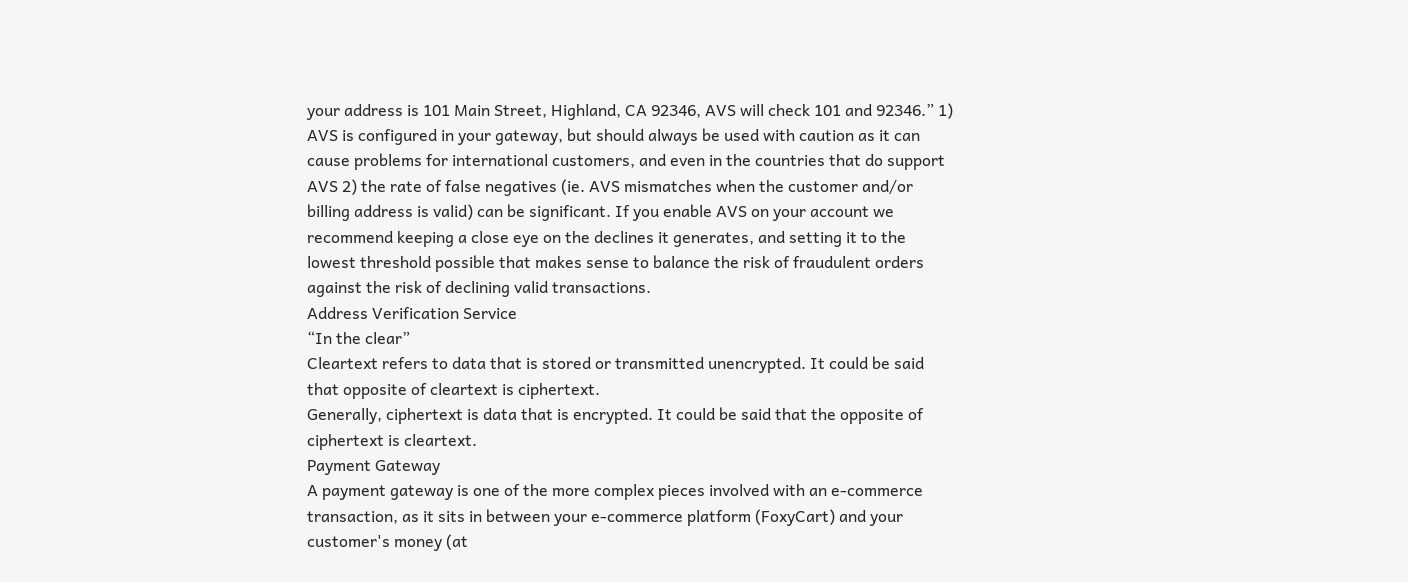your address is 101 Main Street, Highland, CA 92346, AVS will check 101 and 92346.” 1) AVS is configured in your gateway, but should always be used with caution as it can cause problems for international customers, and even in the countries that do support AVS 2) the rate of false negatives (ie. AVS mismatches when the customer and/or billing address is valid) can be significant. If you enable AVS on your account we recommend keeping a close eye on the declines it generates, and setting it to the lowest threshold possible that makes sense to balance the risk of fraudulent orders against the risk of declining valid transactions.
Address Verification Service
“In the clear”
Cleartext refers to data that is stored or transmitted unencrypted. It could be said that opposite of cleartext is ciphertext.
Generally, ciphertext is data that is encrypted. It could be said that the opposite of ciphertext is cleartext.
Payment Gateway
A payment gateway is one of the more complex pieces involved with an e-commerce transaction, as it sits in between your e-commerce platform (FoxyCart) and your customer's money (at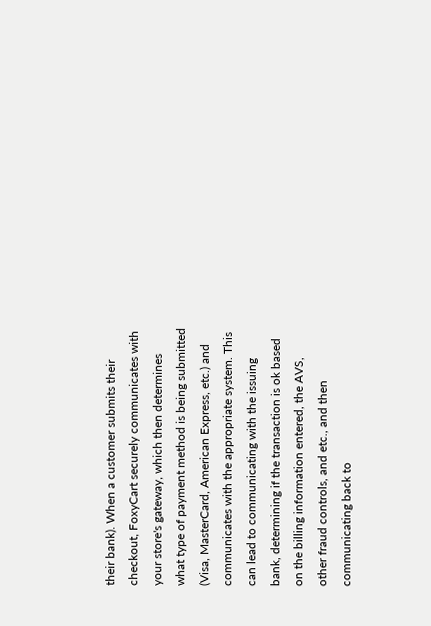their bank). When a customer submits their checkout, FoxyCart securely communicates with your store's gateway, which then determines what type of payment method is being submitted (Visa, MasterCard, American Express, etc.) and communicates with the appropriate system. This can lead to communicating with the issuing bank, determining if the transaction is ok based on the billing information entered, the AVS, other fraud controls, and etc., and then communicating back to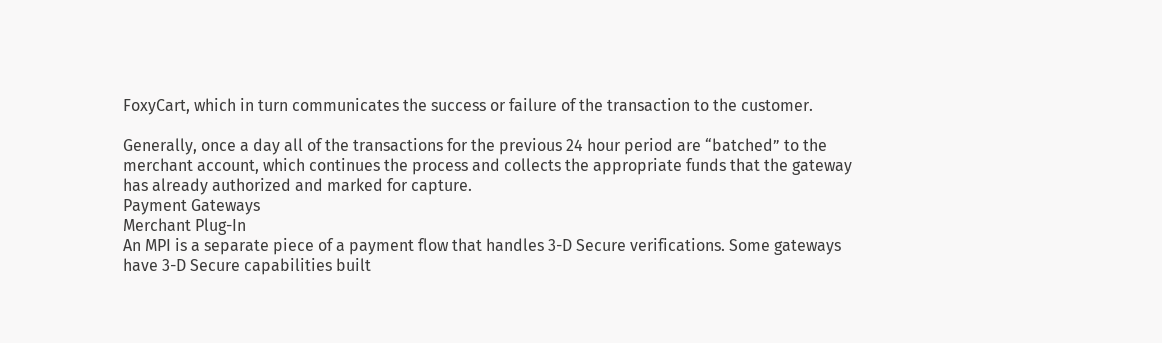FoxyCart, which in turn communicates the success or failure of the transaction to the customer.

Generally, once a day all of the transactions for the previous 24 hour period are “batched” to the merchant account, which continues the process and collects the appropriate funds that the gateway has already authorized and marked for capture.
Payment Gateways
Merchant Plug-In
An MPI is a separate piece of a payment flow that handles 3-D Secure verifications. Some gateways have 3-D Secure capabilities built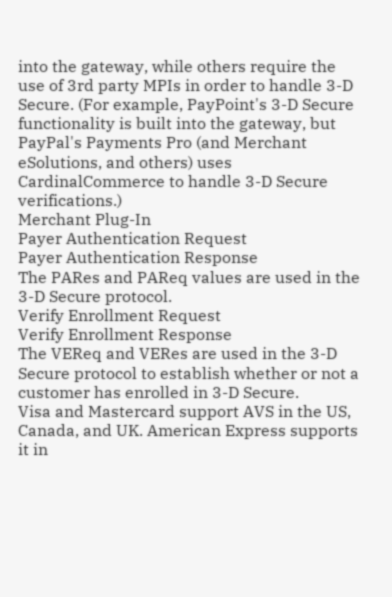into the gateway, while others require the use of 3rd party MPIs in order to handle 3-D Secure. (For example, PayPoint's 3-D Secure functionality is built into the gateway, but PayPal's Payments Pro (and Merchant eSolutions, and others) uses CardinalCommerce to handle 3-D Secure verifications.)
Merchant Plug-In
Payer Authentication Request
Payer Authentication Response
The PARes and PAReq values are used in the 3-D Secure protocol.
Verify Enrollment Request
Verify Enrollment Response
The VEReq and VERes are used in the 3-D Secure protocol to establish whether or not a customer has enrolled in 3-D Secure.
Visa and Mastercard support AVS in the US, Canada, and UK. American Express supports it in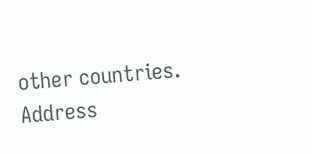other countries. Address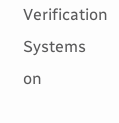Verification Systems on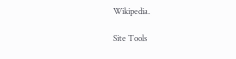Wikipedia.

Site Tools